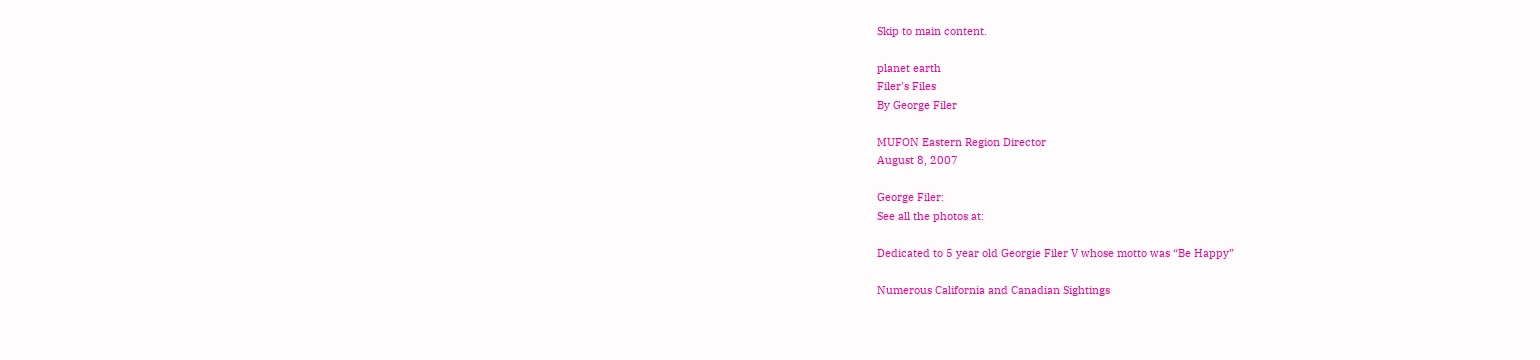Skip to main content.

planet earth
Filer's Files
By George Filer

MUFON Eastern Region Director
August 8, 2007

George Filer:
See all the photos at:

Dedicated to 5 year old Georgie Filer V whose motto was “Be Happy”

Numerous California and Canadian Sightings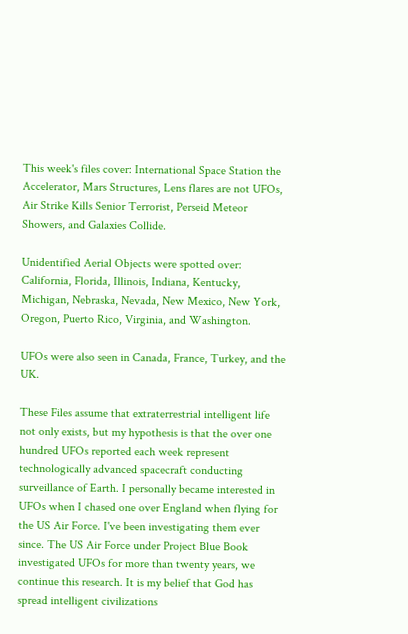This week's files cover: International Space Station the Accelerator, Mars Structures, Lens flares are not UFOs, Air Strike Kills Senior Terrorist, Perseid Meteor Showers, and Galaxies Collide.

Unidentified Aerial Objects were spotted over: California, Florida, Illinois, Indiana, Kentucky, Michigan, Nebraska, Nevada, New Mexico, New York, Oregon, Puerto Rico, Virginia, and Washington.

UFOs were also seen in Canada, France, Turkey, and the UK.

These Files assume that extraterrestrial intelligent life not only exists, but my hypothesis is that the over one hundred UFOs reported each week represent technologically advanced spacecraft conducting surveillance of Earth. I personally became interested in UFOs when I chased one over England when flying for the US Air Force. I've been investigating them ever since. The US Air Force under Project Blue Book investigated UFOs for more than twenty years, we continue this research. It is my belief that God has spread intelligent civilizations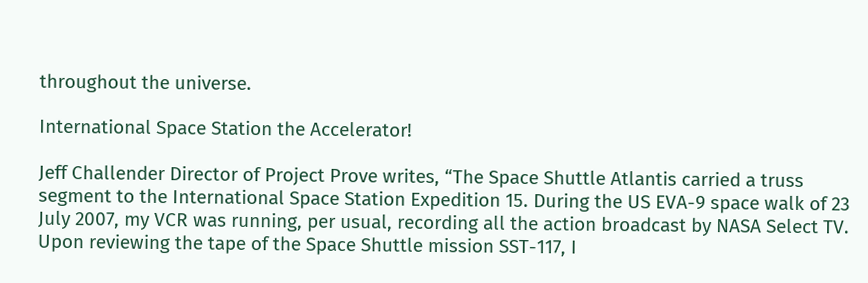throughout the universe.

International Space Station the Accelerator!

Jeff Challender Director of Project Prove writes, “The Space Shuttle Atlantis carried a truss segment to the International Space Station Expedition 15. During the US EVA-9 space walk of 23 July 2007, my VCR was running, per usual, recording all the action broadcast by NASA Select TV. Upon reviewing the tape of the Space Shuttle mission SST-117, I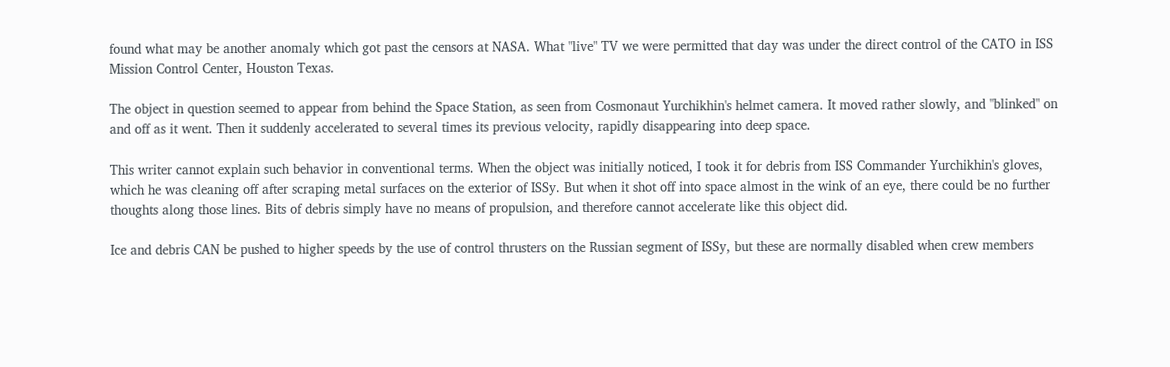found what may be another anomaly which got past the censors at NASA. What "live" TV we were permitted that day was under the direct control of the CATO in ISS Mission Control Center, Houston Texas.

The object in question seemed to appear from behind the Space Station, as seen from Cosmonaut Yurchikhin's helmet camera. It moved rather slowly, and "blinked" on and off as it went. Then it suddenly accelerated to several times its previous velocity, rapidly disappearing into deep space.

This writer cannot explain such behavior in conventional terms. When the object was initially noticed, I took it for debris from ISS Commander Yurchikhin's gloves, which he was cleaning off after scraping metal surfaces on the exterior of ISSy. But when it shot off into space almost in the wink of an eye, there could be no further thoughts along those lines. Bits of debris simply have no means of propulsion, and therefore cannot accelerate like this object did.

Ice and debris CAN be pushed to higher speeds by the use of control thrusters on the Russian segment of ISSy, but these are normally disabled when crew members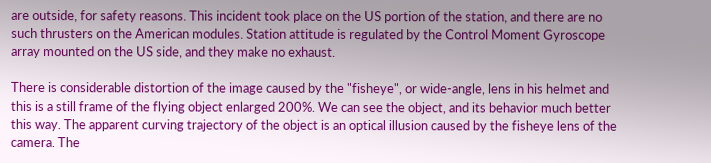are outside, for safety reasons. This incident took place on the US portion of the station, and there are no such thrusters on the American modules. Station attitude is regulated by the Control Moment Gyroscope array mounted on the US side, and they make no exhaust.

There is considerable distortion of the image caused by the "fisheye", or wide-angle, lens in his helmet and this is a still frame of the flying object enlarged 200%. We can see the object, and its behavior much better this way. The apparent curving trajectory of the object is an optical illusion caused by the fisheye lens of the camera. The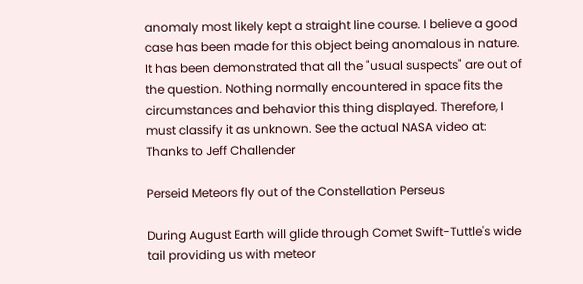anomaly most likely kept a straight line course. I believe a good case has been made for this object being anomalous in nature. It has been demonstrated that all the "usual suspects" are out of the question. Nothing normally encountered in space fits the circumstances and behavior this thing displayed. Therefore, I must classify it as unknown. See the actual NASA video at: Thanks to Jeff Challender

Perseid Meteors fly out of the Constellation Perseus

During August Earth will glide through Comet Swift-Tuttle's wide tail providing us with meteor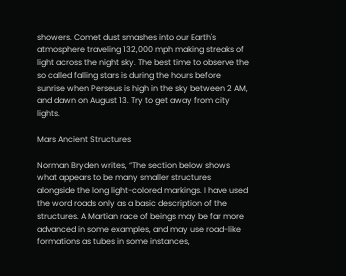showers. Comet dust smashes into our Earth's atmosphere traveling 132,000 mph making streaks of light across the night sky. The best time to observe the so called falling stars is during the hours before sunrise when Perseus is high in the sky between 2 AM, and dawn on August 13. Try to get away from city lights.

Mars Ancient Structures

Norman Bryden writes, “The section below shows what appears to be many smaller structures alongside the long light-colored markings. I have used the word roads only as a basic description of the structures. A Martian race of beings may be far more advanced in some examples, and may use road-like formations as tubes in some instances,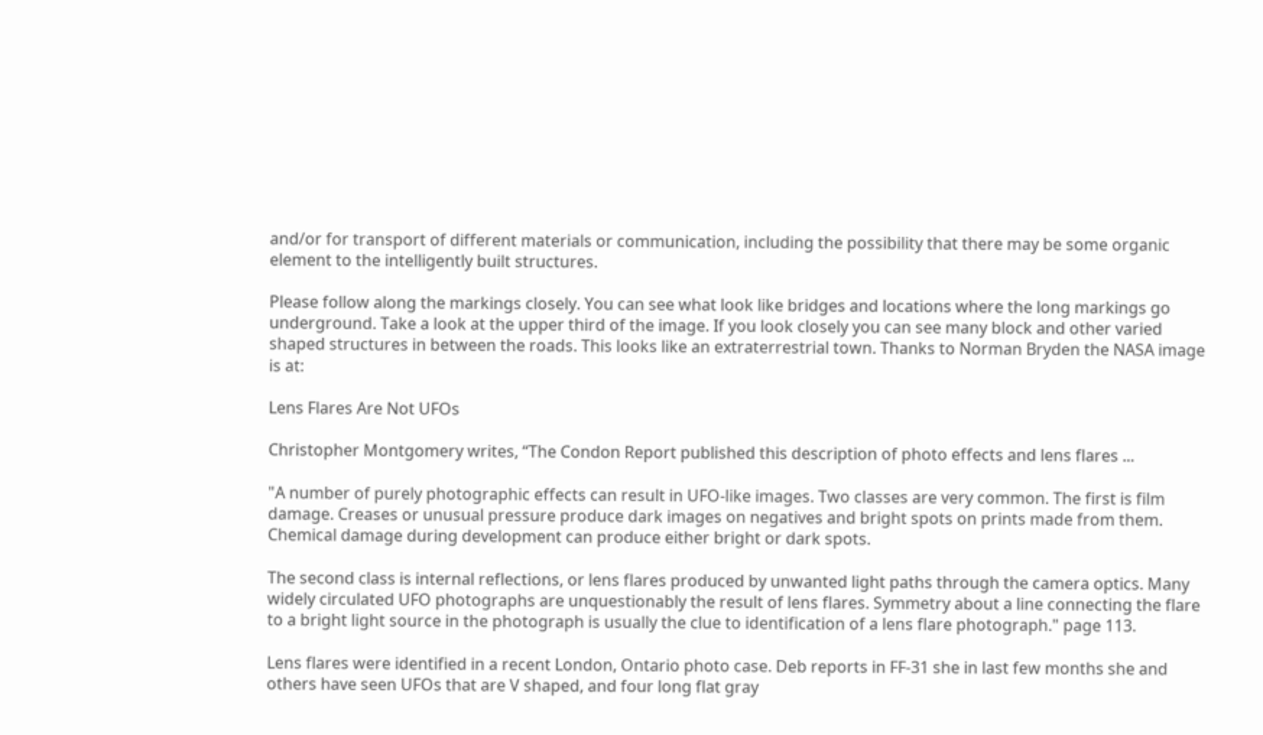and/or for transport of different materials or communication, including the possibility that there may be some organic element to the intelligently built structures.

Please follow along the markings closely. You can see what look like bridges and locations where the long markings go underground. Take a look at the upper third of the image. If you look closely you can see many block and other varied shaped structures in between the roads. This looks like an extraterrestrial town. Thanks to Norman Bryden the NASA image is at:

Lens Flares Are Not UFOs

Christopher Montgomery writes, “The Condon Report published this description of photo effects and lens flares ...

"A number of purely photographic effects can result in UFO-like images. Two classes are very common. The first is film damage. Creases or unusual pressure produce dark images on negatives and bright spots on prints made from them. Chemical damage during development can produce either bright or dark spots.

The second class is internal reflections, or lens flares produced by unwanted light paths through the camera optics. Many widely circulated UFO photographs are unquestionably the result of lens flares. Symmetry about a line connecting the flare to a bright light source in the photograph is usually the clue to identification of a lens flare photograph." page 113.

Lens flares were identified in a recent London, Ontario photo case. Deb reports in FF-31 she in last few months she and others have seen UFOs that are V shaped, and four long flat gray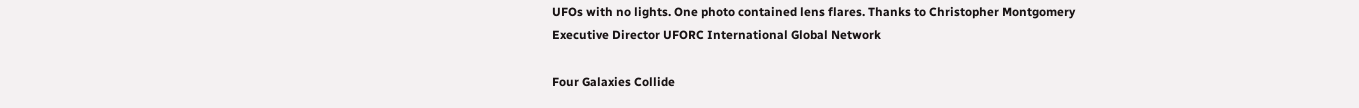UFOs with no lights. One photo contained lens flares. Thanks to Christopher Montgomery Executive Director UFORC International Global Network

Four Galaxies Collide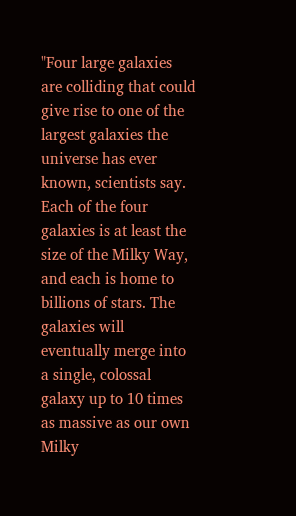"Four large galaxies are colliding that could give rise to one of the largest galaxies the universe has ever known, scientists say. Each of the four galaxies is at least the size of the Milky Way, and each is home to billions of stars. The galaxies will eventually merge into a single, colossal galaxy up to 10 times as massive as our own Milky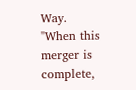Way. "When this merger is complete,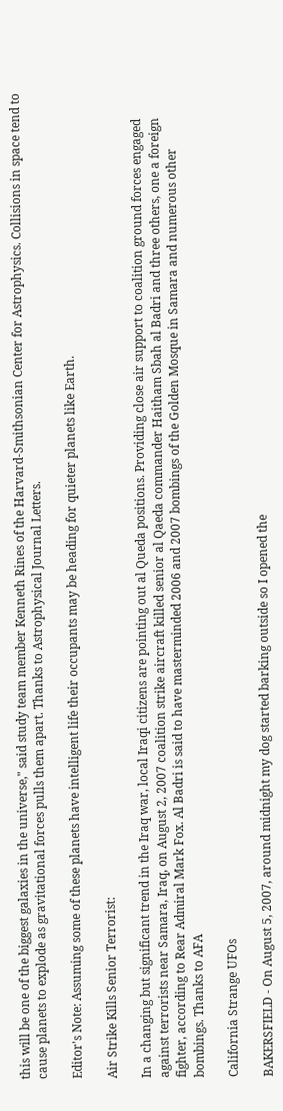this will be one of the biggest galaxies in the universe," said study team member Kenneth Rines of the Harvard-Smithsonian Center for Astrophysics. Collisions in space tend to cause planets to explode as gravitational forces pulls them apart. Thanks to Astrophysical Journal Letters.

Editor's Note: Assuming some of these planets have intelligent life their occupants may be heading for quieter planets like Earth.

Air Strike Kills Senior Terrorist:

In a changing but significant trend in the Iraq war, local Iraqi citizens are pointing out al Queda positions. Providing close air support to coalition ground forces engaged against terrorists near Samara, Iraq, on August 2, 2007 coalition strike aircraft killed senior al Qaeda commander Haitham Sbah al Badri and three others, one a foreign fighter, according to Rear Admiral Mark Fox. Al Badri is said to have masterminded 2006 and 2007 bombings of the Golden Mosque in Samara and numerous other bombings. Thanks to AFA

California Strange UFOs

BAKERSFIELD - On August 5, 2007, around midnight my dog started barking outside so I opened the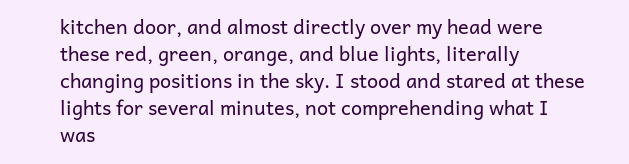kitchen door, and almost directly over my head were these red, green, orange, and blue lights, literally changing positions in the sky. I stood and stared at these lights for several minutes, not comprehending what I was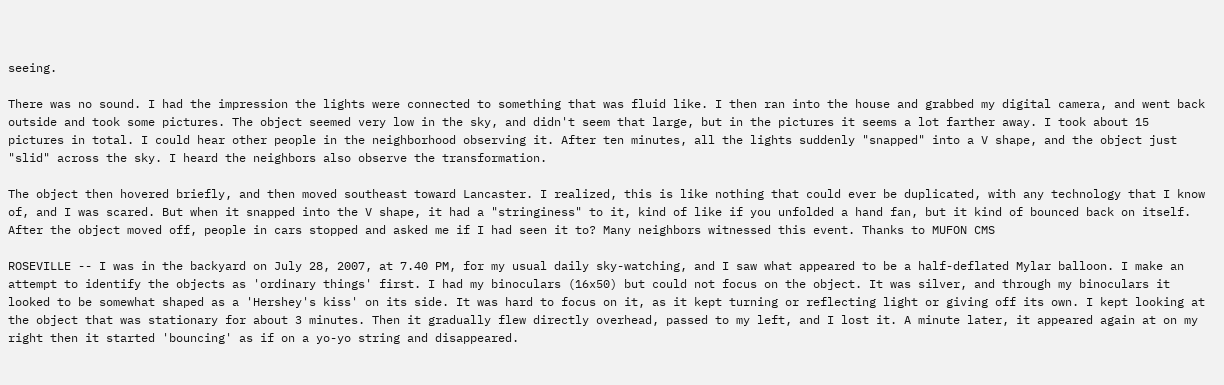seeing.

There was no sound. I had the impression the lights were connected to something that was fluid like. I then ran into the house and grabbed my digital camera, and went back outside and took some pictures. The object seemed very low in the sky, and didn't seem that large, but in the pictures it seems a lot farther away. I took about 15 pictures in total. I could hear other people in the neighborhood observing it. After ten minutes, all the lights suddenly "snapped" into a V shape, and the object just "slid" across the sky. I heard the neighbors also observe the transformation.

The object then hovered briefly, and then moved southeast toward Lancaster. I realized, this is like nothing that could ever be duplicated, with any technology that I know of, and I was scared. But when it snapped into the V shape, it had a "stringiness" to it, kind of like if you unfolded a hand fan, but it kind of bounced back on itself. After the object moved off, people in cars stopped and asked me if I had seen it to? Many neighbors witnessed this event. Thanks to MUFON CMS

ROSEVILLE -- I was in the backyard on July 28, 2007, at 7.40 PM, for my usual daily sky-watching, and I saw what appeared to be a half-deflated Mylar balloon. I make an attempt to identify the objects as 'ordinary things' first. I had my binoculars (16x50) but could not focus on the object. It was silver, and through my binoculars it looked to be somewhat shaped as a 'Hershey's kiss' on its side. It was hard to focus on it, as it kept turning or reflecting light or giving off its own. I kept looking at the object that was stationary for about 3 minutes. Then it gradually flew directly overhead, passed to my left, and I lost it. A minute later, it appeared again at on my right then it started 'bouncing' as if on a yo-yo string and disappeared.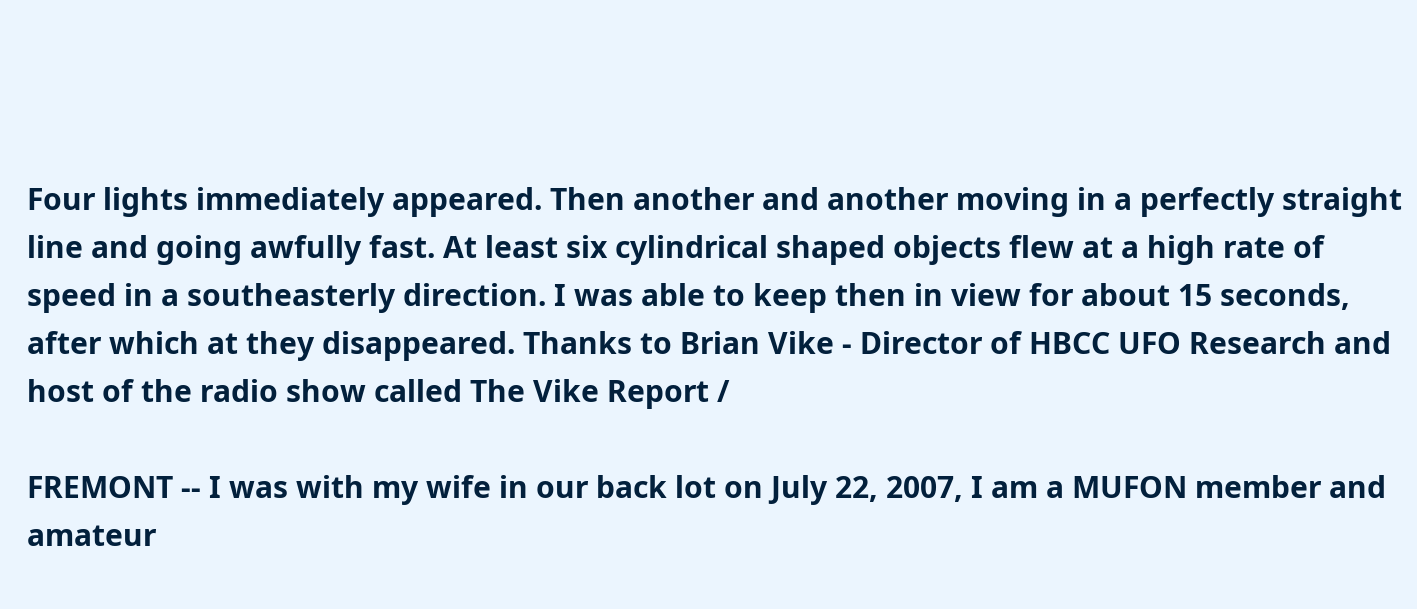Four lights immediately appeared. Then another and another moving in a perfectly straight line and going awfully fast. At least six cylindrical shaped objects flew at a high rate of speed in a southeasterly direction. I was able to keep then in view for about 15 seconds, after which at they disappeared. Thanks to Brian Vike - Director of HBCC UFO Research and host of the radio show called The Vike Report /

FREMONT -- I was with my wife in our back lot on July 22, 2007, I am a MUFON member and amateur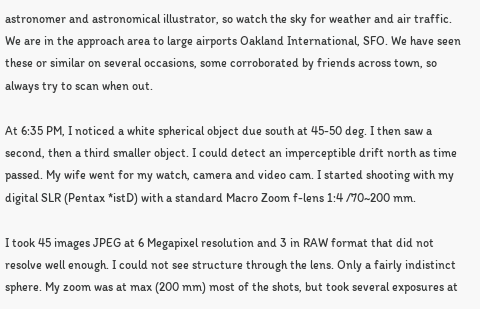astronomer and astronomical illustrator, so watch the sky for weather and air traffic. We are in the approach area to large airports Oakland International, SFO. We have seen these or similar on several occasions, some corroborated by friends across town, so always try to scan when out.

At 6:35 PM, I noticed a white spherical object due south at 45-50 deg. I then saw a second, then a third smaller object. I could detect an imperceptible drift north as time passed. My wife went for my watch, camera and video cam. I started shooting with my digital SLR (Pentax *istD) with a standard Macro Zoom f-lens 1:4 /70~200 mm.

I took 45 images JPEG at 6 Megapixel resolution and 3 in RAW format that did not resolve well enough. I could not see structure through the lens. Only a fairly indistinct sphere. My zoom was at max (200 mm) most of the shots, but took several exposures at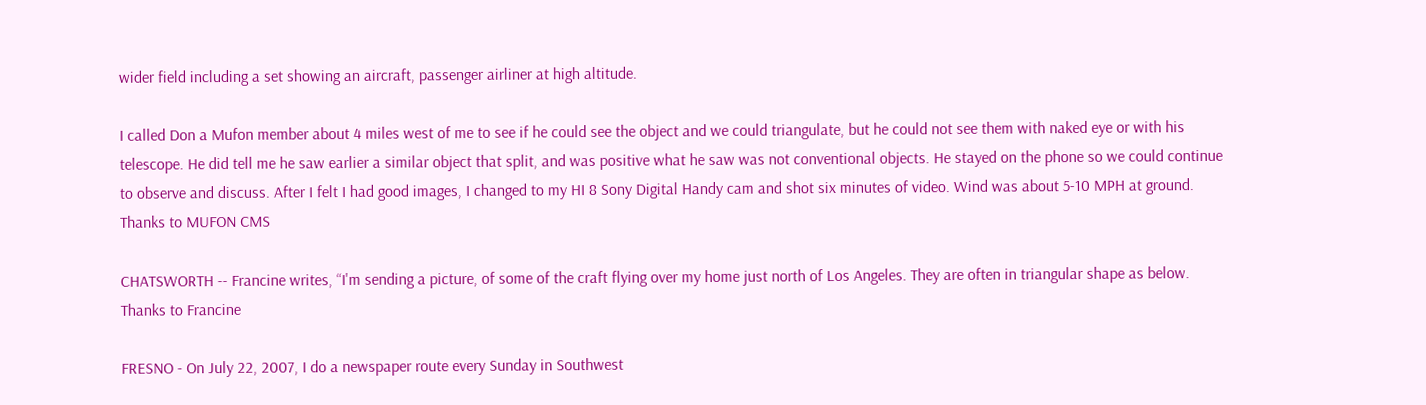wider field including a set showing an aircraft, passenger airliner at high altitude.

I called Don a Mufon member about 4 miles west of me to see if he could see the object and we could triangulate, but he could not see them with naked eye or with his telescope. He did tell me he saw earlier a similar object that split, and was positive what he saw was not conventional objects. He stayed on the phone so we could continue to observe and discuss. After I felt I had good images, I changed to my HI 8 Sony Digital Handy cam and shot six minutes of video. Wind was about 5-10 MPH at ground. Thanks to MUFON CMS

CHATSWORTH -- Francine writes, “I'm sending a picture, of some of the craft flying over my home just north of Los Angeles. They are often in triangular shape as below. Thanks to Francine

FRESNO - On July 22, 2007, I do a newspaper route every Sunday in Southwest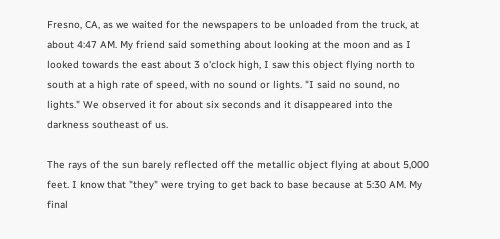Fresno, CA, as we waited for the newspapers to be unloaded from the truck, at about 4:47 AM. My friend said something about looking at the moon and as I looked towards the east about 3 o'clock high, I saw this object flying north to south at a high rate of speed, with no sound or lights. "I said no sound, no lights." We observed it for about six seconds and it disappeared into the darkness southeast of us.

The rays of the sun barely reflected off the metallic object flying at about 5,000 feet. I know that "they" were trying to get back to base because at 5:30 AM. My final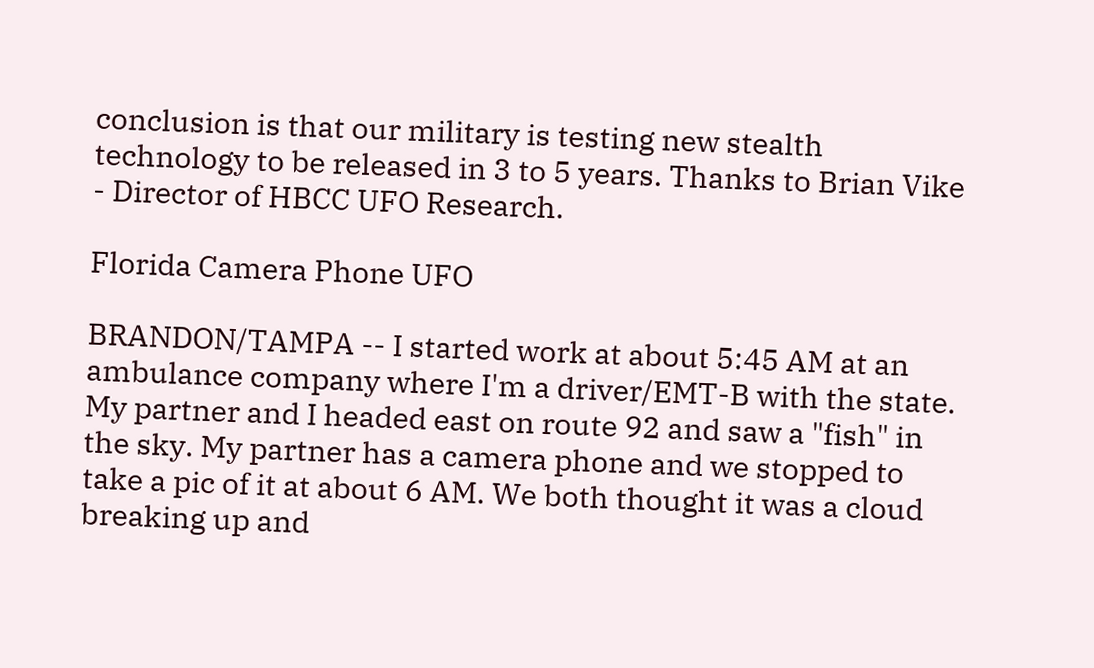conclusion is that our military is testing new stealth technology to be released in 3 to 5 years. Thanks to Brian Vike - Director of HBCC UFO Research.

Florida Camera Phone UFO

BRANDON/TAMPA -- I started work at about 5:45 AM at an ambulance company where I'm a driver/EMT-B with the state. My partner and I headed east on route 92 and saw a "fish" in the sky. My partner has a camera phone and we stopped to take a pic of it at about 6 AM. We both thought it was a cloud breaking up and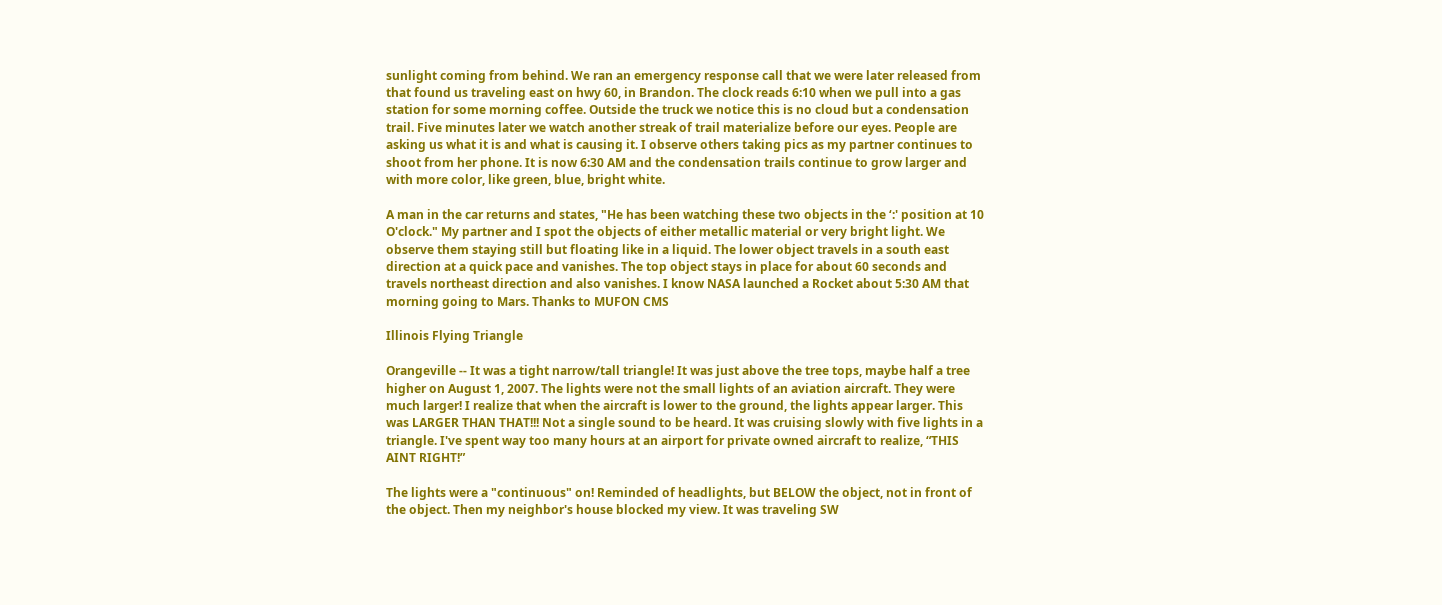sunlight coming from behind. We ran an emergency response call that we were later released from that found us traveling east on hwy 60, in Brandon. The clock reads 6:10 when we pull into a gas station for some morning coffee. Outside the truck we notice this is no cloud but a condensation trail. Five minutes later we watch another streak of trail materialize before our eyes. People are asking us what it is and what is causing it. I observe others taking pics as my partner continues to shoot from her phone. It is now 6:30 AM and the condensation trails continue to grow larger and with more color, like green, blue, bright white.

A man in the car returns and states, "He has been watching these two objects in the ‘:' position at 10 O'clock." My partner and I spot the objects of either metallic material or very bright light. We observe them staying still but floating like in a liquid. The lower object travels in a south east direction at a quick pace and vanishes. The top object stays in place for about 60 seconds and travels northeast direction and also vanishes. I know NASA launched a Rocket about 5:30 AM that morning going to Mars. Thanks to MUFON CMS

Illinois Flying Triangle

Orangeville -- It was a tight narrow/tall triangle! It was just above the tree tops, maybe half a tree higher on August 1, 2007. The lights were not the small lights of an aviation aircraft. They were much larger! I realize that when the aircraft is lower to the ground, the lights appear larger. This was LARGER THAN THAT!!! Not a single sound to be heard. It was cruising slowly with five lights in a triangle. I've spent way too many hours at an airport for private owned aircraft to realize, “THIS AINT RIGHT!”

The lights were a "continuous" on! Reminded of headlights, but BELOW the object, not in front of the object. Then my neighbor's house blocked my view. It was traveling SW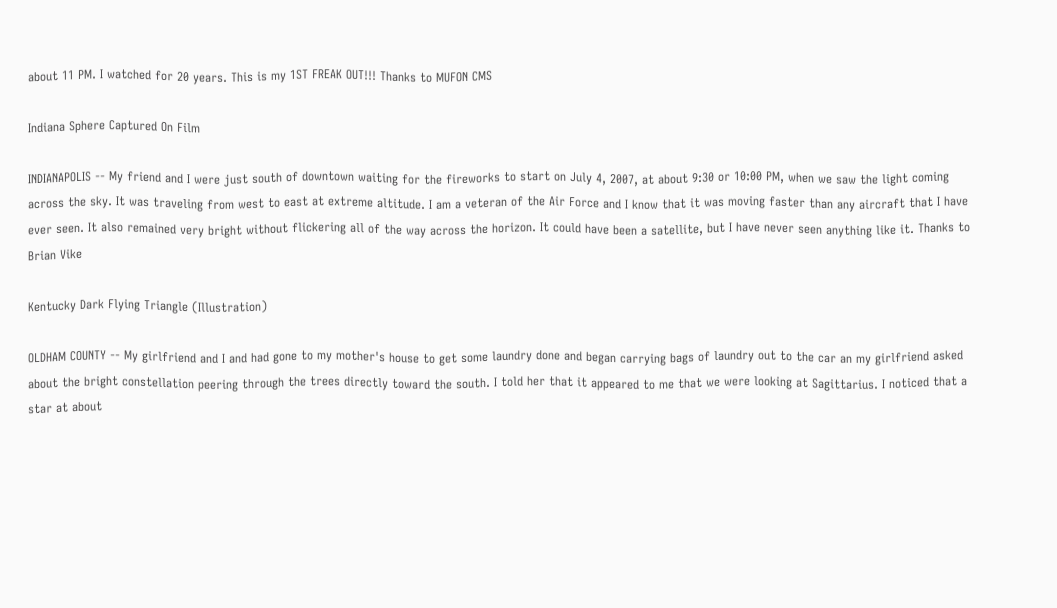about 11 PM. I watched for 20 years. This is my 1ST FREAK OUT!!! Thanks to MUFON CMS

Indiana Sphere Captured On Film

INDIANAPOLIS -- My friend and I were just south of downtown waiting for the fireworks to start on July 4, 2007, at about 9:30 or 10:00 PM, when we saw the light coming across the sky. It was traveling from west to east at extreme altitude. I am a veteran of the Air Force and I know that it was moving faster than any aircraft that I have ever seen. It also remained very bright without flickering all of the way across the horizon. It could have been a satellite, but I have never seen anything like it. Thanks to Brian Vike

Kentucky Dark Flying Triangle (Illustration)

OLDHAM COUNTY -- My girlfriend and I and had gone to my mother's house to get some laundry done and began carrying bags of laundry out to the car an my girlfriend asked about the bright constellation peering through the trees directly toward the south. I told her that it appeared to me that we were looking at Sagittarius. I noticed that a star at about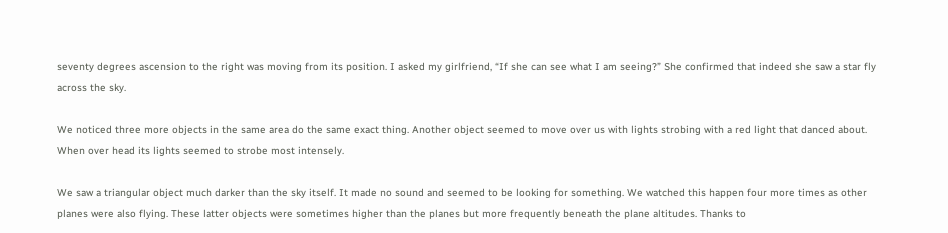seventy degrees ascension to the right was moving from its position. I asked my girlfriend, “If she can see what I am seeing?” She confirmed that indeed she saw a star fly across the sky.

We noticed three more objects in the same area do the same exact thing. Another object seemed to move over us with lights strobing with a red light that danced about. When over head its lights seemed to strobe most intensely.

We saw a triangular object much darker than the sky itself. It made no sound and seemed to be looking for something. We watched this happen four more times as other planes were also flying. These latter objects were sometimes higher than the planes but more frequently beneath the plane altitudes. Thanks to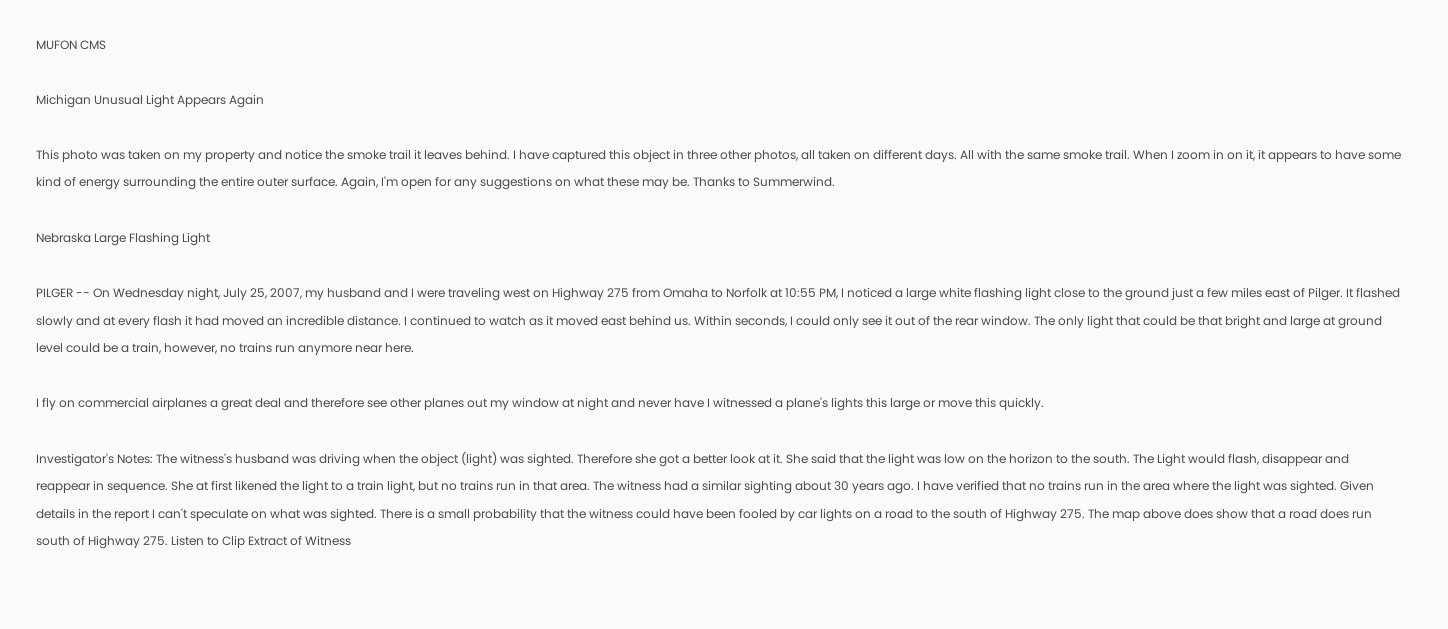MUFON CMS

Michigan Unusual Light Appears Again

This photo was taken on my property and notice the smoke trail it leaves behind. I have captured this object in three other photos, all taken on different days. All with the same smoke trail. When I zoom in on it, it appears to have some kind of energy surrounding the entire outer surface. Again, I'm open for any suggestions on what these may be. Thanks to Summerwind.

Nebraska Large Flashing Light

PILGER -- On Wednesday night, July 25, 2007, my husband and I were traveling west on Highway 275 from Omaha to Norfolk at 10:55 PM, I noticed a large white flashing light close to the ground just a few miles east of Pilger. It flashed slowly and at every flash it had moved an incredible distance. I continued to watch as it moved east behind us. Within seconds, I could only see it out of the rear window. The only light that could be that bright and large at ground level could be a train, however, no trains run anymore near here.

I fly on commercial airplanes a great deal and therefore see other planes out my window at night and never have I witnessed a plane's lights this large or move this quickly.

Investigator's Notes: The witness's husband was driving when the object (light) was sighted. Therefore she got a better look at it. She said that the light was low on the horizon to the south. The Light would flash, disappear and reappear in sequence. She at first likened the light to a train light, but no trains run in that area. The witness had a similar sighting about 30 years ago. I have verified that no trains run in the area where the light was sighted. Given details in the report I can't speculate on what was sighted. There is a small probability that the witness could have been fooled by car lights on a road to the south of Highway 275. The map above does show that a road does run south of Highway 275. Listen to Clip Extract of Witness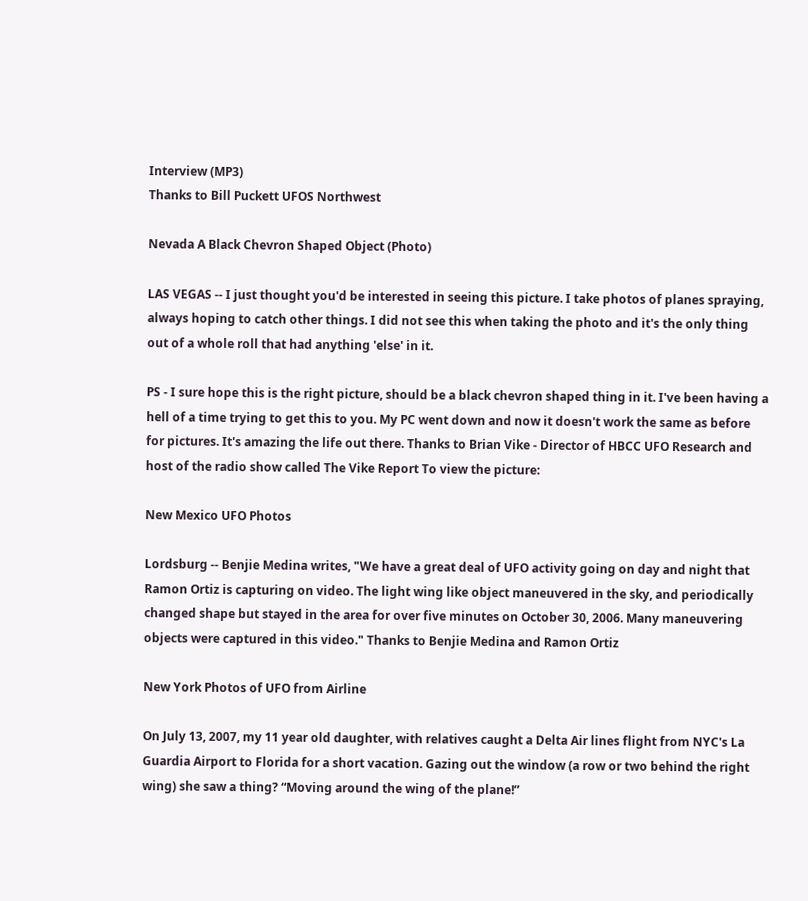Interview (MP3)
Thanks to Bill Puckett UFOS Northwest

Nevada A Black Chevron Shaped Object (Photo)

LAS VEGAS -- I just thought you'd be interested in seeing this picture. I take photos of planes spraying, always hoping to catch other things. I did not see this when taking the photo and it's the only thing out of a whole roll that had anything 'else' in it.

PS - I sure hope this is the right picture, should be a black chevron shaped thing in it. I've been having a hell of a time trying to get this to you. My PC went down and now it doesn't work the same as before for pictures. It's amazing the life out there. Thanks to Brian Vike - Director of HBCC UFO Research and host of the radio show called The Vike Report To view the picture:

New Mexico UFO Photos

Lordsburg -- Benjie Medina writes, "We have a great deal of UFO activity going on day and night that Ramon Ortiz is capturing on video. The light wing like object maneuvered in the sky, and periodically changed shape but stayed in the area for over five minutes on October 30, 2006. Many maneuvering objects were captured in this video." Thanks to Benjie Medina and Ramon Ortiz

New York Photos of UFO from Airline

On July 13, 2007, my 11 year old daughter, with relatives caught a Delta Air lines flight from NYC's La Guardia Airport to Florida for a short vacation. Gazing out the window (a row or two behind the right wing) she saw a thing? “Moving around the wing of the plane!”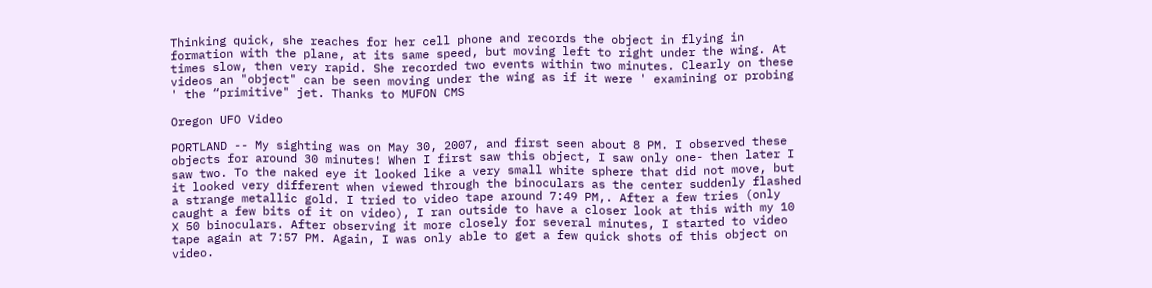Thinking quick, she reaches for her cell phone and records the object in flying in formation with the plane, at its same speed, but moving left to right under the wing. At times slow, then very rapid. She recorded two events within two minutes. Clearly on these videos an "object" can be seen moving under the wing as if it were ' examining or probing ' the “primitive" jet. Thanks to MUFON CMS

Oregon UFO Video

PORTLAND -- My sighting was on May 30, 2007, and first seen about 8 PM. I observed these objects for around 30 minutes! When I first saw this object, I saw only one- then later I saw two. To the naked eye it looked like a very small white sphere that did not move, but it looked very different when viewed through the binoculars as the center suddenly flashed a strange metallic gold. I tried to video tape around 7:49 PM,. After a few tries (only caught a few bits of it on video), I ran outside to have a closer look at this with my 10 X 50 binoculars. After observing it more closely for several minutes, I started to video tape again at 7:57 PM. Again, I was only able to get a few quick shots of this object on video.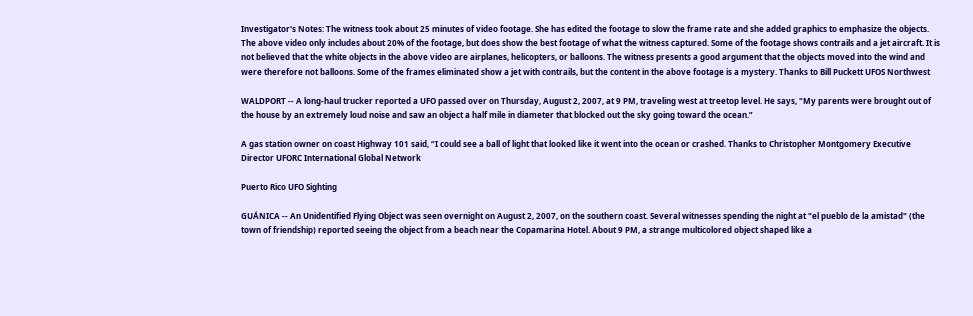Investigator's Notes: The witness took about 25 minutes of video footage. She has edited the footage to slow the frame rate and she added graphics to emphasize the objects. The above video only includes about 20% of the footage, but does show the best footage of what the witness captured. Some of the footage shows contrails and a jet aircraft. It is not believed that the white objects in the above video are airplanes, helicopters, or balloons. The witness presents a good argument that the objects moved into the wind and were therefore not balloons. Some of the frames eliminated show a jet with contrails, but the content in the above footage is a mystery. Thanks to Bill Puckett UFOS Northwest

WALDPORT -- A long-haul trucker reported a UFO passed over on Thursday, August 2, 2007, at 9 PM, traveling west at treetop level. He says, "My parents were brought out of the house by an extremely loud noise and saw an object a half mile in diameter that blocked out the sky going toward the ocean.”

A gas station owner on coast Highway 101 said, “I could see a ball of light that looked like it went into the ocean or crashed. Thanks to Christopher Montgomery Executive Director UFORC International Global Network

Puerto Rico UFO Sighting

GUÁNICA -- An Unidentified Flying Object was seen overnight on August 2, 2007, on the southern coast. Several witnesses spending the night at "el pueblo de la amistad" (the town of friendship) reported seeing the object from a beach near the Copamarina Hotel. About 9 PM, a strange multicolored object shaped like a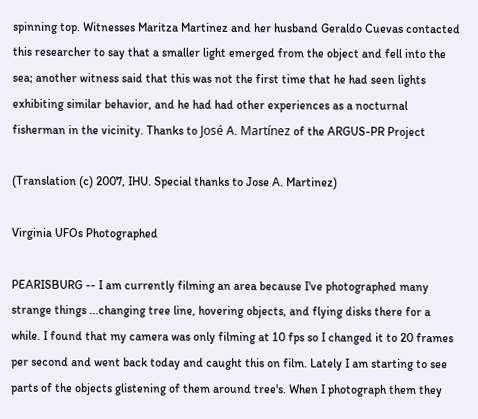spinning top. Witnesses Maritza Martinez and her husband Geraldo Cuevas contacted this researcher to say that a smaller light emerged from the object and fell into the sea; another witness said that this was not the first time that he had seen lights exhibiting similar behavior, and he had had other experiences as a nocturnal fisherman in the vicinity. Thanks to José A. Martínez of the ARGUS-PR Project

(Translation (c) 2007, IHU. Special thanks to Jose A. Martinez)

Virginia UFOs Photographed

PEARISBURG -- I am currently filming an area because I've photographed many strange things ...changing tree line, hovering objects, and flying disks there for a while. I found that my camera was only filming at 10 fps so I changed it to 20 frames per second and went back today and caught this on film. Lately I am starting to see parts of the objects glistening of them around tree's. When I photograph them they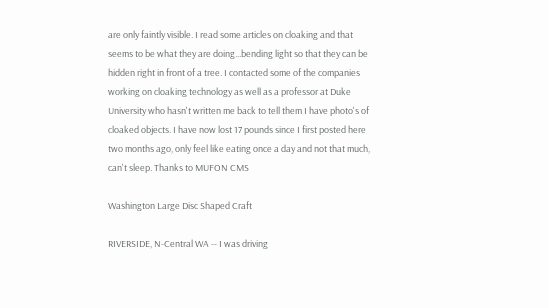are only faintly visible. I read some articles on cloaking and that seems to be what they are doing...bending light so that they can be hidden right in front of a tree. I contacted some of the companies working on cloaking technology as well as a professor at Duke University who hasn't written me back to tell them I have photo's of cloaked objects. I have now lost 17 pounds since I first posted here two months ago, only feel like eating once a day and not that much, can't sleep. Thanks to MUFON CMS

Washington Large Disc Shaped Craft

RIVERSIDE, N-Central WA -- I was driving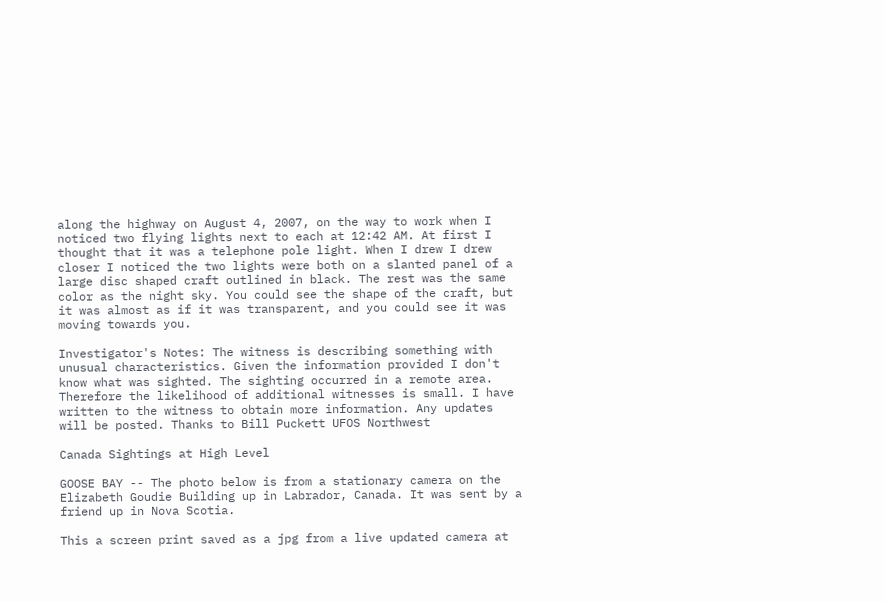along the highway on August 4, 2007, on the way to work when I noticed two flying lights next to each at 12:42 AM. At first I thought that it was a telephone pole light. When I drew I drew closer I noticed the two lights were both on a slanted panel of a large disc shaped craft outlined in black. The rest was the same color as the night sky. You could see the shape of the craft, but it was almost as if it was transparent, and you could see it was moving towards you.

Investigator's Notes: The witness is describing something with unusual characteristics. Given the information provided I don't know what was sighted. The sighting occurred in a remote area. Therefore the likelihood of additional witnesses is small. I have written to the witness to obtain more information. Any updates will be posted. Thanks to Bill Puckett UFOS Northwest

Canada Sightings at High Level

GOOSE BAY -- The photo below is from a stationary camera on the Elizabeth Goudie Building up in Labrador, Canada. It was sent by a friend up in Nova Scotia.

This a screen print saved as a jpg from a live updated camera at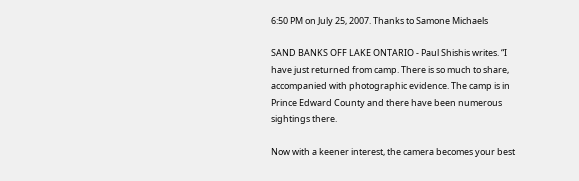6:50 PM on July 25, 2007. Thanks to Samone Michaels

SAND BANKS OFF LAKE ONTARIO - Paul Shishis writes. “I have just returned from camp. There is so much to share, accompanied with photographic evidence. The camp is in Prince Edward County and there have been numerous sightings there.

Now with a keener interest, the camera becomes your best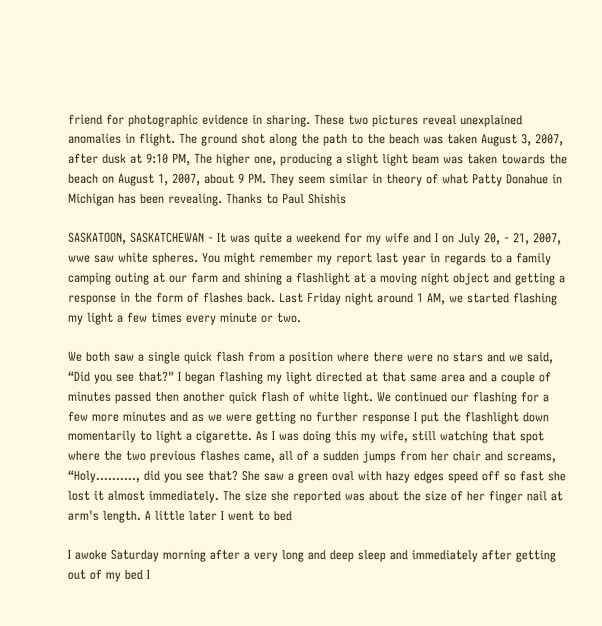friend for photographic evidence in sharing. These two pictures reveal unexplained anomalies in flight. The ground shot along the path to the beach was taken August 3, 2007, after dusk at 9:10 PM, The higher one, producing a slight light beam was taken towards the beach on August 1, 2007, about 9 PM. They seem similar in theory of what Patty Donahue in Michigan has been revealing. Thanks to Paul Shishis

SASKATOON, SASKATCHEWAN - It was quite a weekend for my wife and I on July 20, - 21, 2007, wwe saw white spheres. You might remember my report last year in regards to a family camping outing at our farm and shining a flashlight at a moving night object and getting a response in the form of flashes back. Last Friday night around 1 AM, we started flashing my light a few times every minute or two.

We both saw a single quick flash from a position where there were no stars and we said, “Did you see that?" I began flashing my light directed at that same area and a couple of minutes passed then another quick flash of white light. We continued our flashing for a few more minutes and as we were getting no further response I put the flashlight down momentarily to light a cigarette. As I was doing this my wife, still watching that spot where the two previous flashes came, all of a sudden jumps from her chair and screams, “Holy.........., did you see that? She saw a green oval with hazy edges speed off so fast she lost it almost immediately. The size she reported was about the size of her finger nail at arm's length. A little later I went to bed

I awoke Saturday morning after a very long and deep sleep and immediately after getting out of my bed I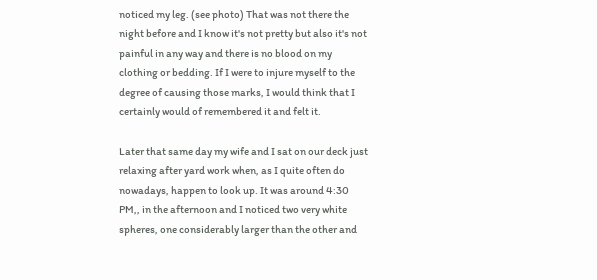noticed my leg. (see photo) That was not there the night before and I know it's not pretty but also it's not painful in any way and there is no blood on my clothing or bedding. If I were to injure myself to the degree of causing those marks, I would think that I certainly would of remembered it and felt it.

Later that same day my wife and I sat on our deck just relaxing after yard work when, as I quite often do nowadays, happen to look up. It was around 4:30 PM,, in the afternoon and I noticed two very white spheres, one considerably larger than the other and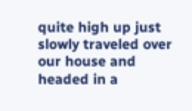quite high up just slowly traveled over our house and headed in a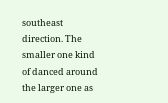southeast direction. The smaller one kind of danced around the larger one as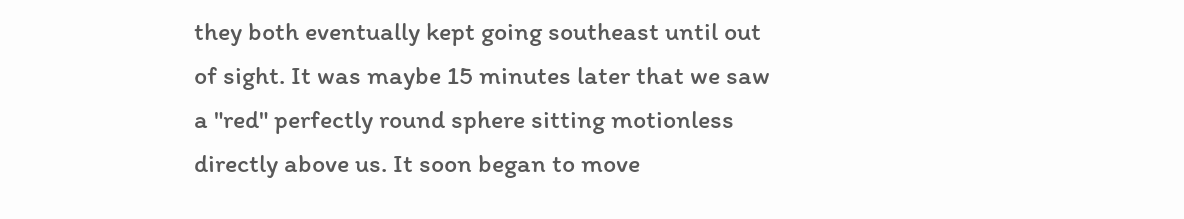they both eventually kept going southeast until out of sight. It was maybe 15 minutes later that we saw a "red" perfectly round sphere sitting motionless directly above us. It soon began to move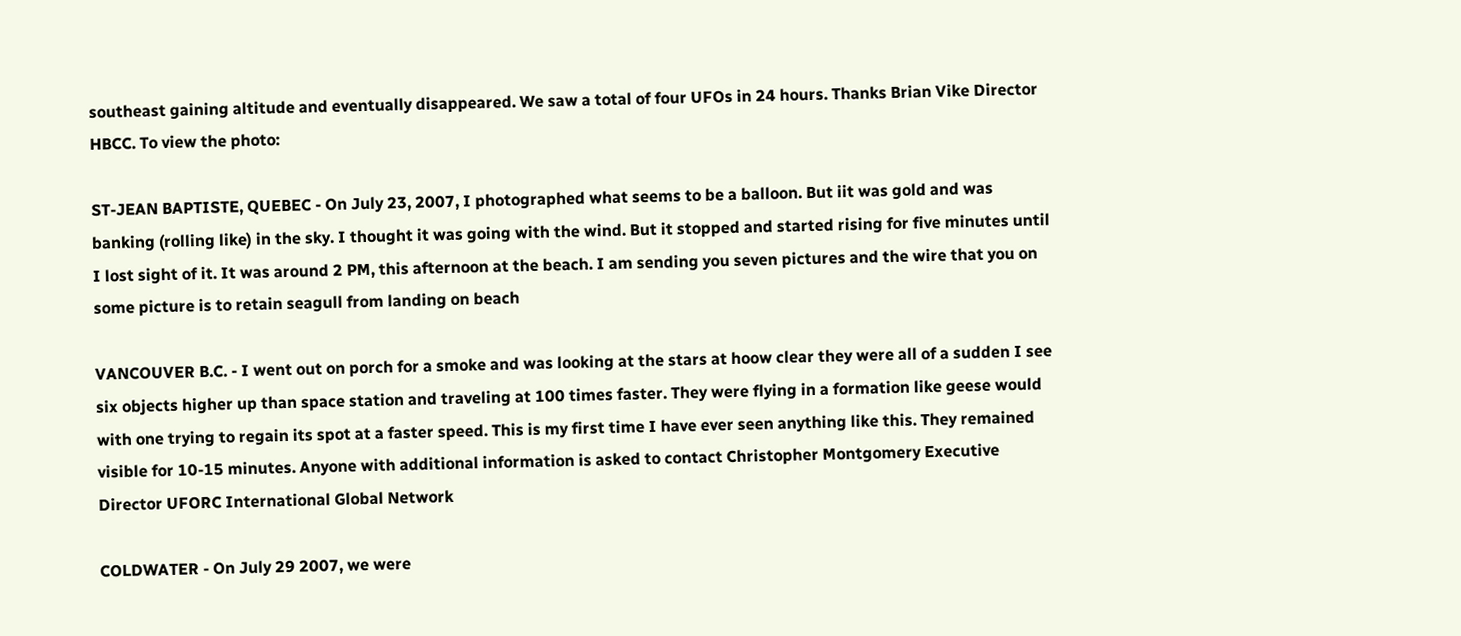southeast gaining altitude and eventually disappeared. We saw a total of four UFOs in 24 hours. Thanks Brian Vike Director HBCC. To view the photo:

ST-JEAN BAPTISTE, QUEBEC - On July 23, 2007, I photographed what seems to be a balloon. But iit was gold and was banking (rolling like) in the sky. I thought it was going with the wind. But it stopped and started rising for five minutes until I lost sight of it. It was around 2 PM, this afternoon at the beach. I am sending you seven pictures and the wire that you on some picture is to retain seagull from landing on beach

VANCOUVER B.C. - I went out on porch for a smoke and was looking at the stars at hoow clear they were all of a sudden I see six objects higher up than space station and traveling at 100 times faster. They were flying in a formation like geese would with one trying to regain its spot at a faster speed. This is my first time I have ever seen anything like this. They remained visible for 10-15 minutes. Anyone with additional information is asked to contact Christopher Montgomery Executive Director UFORC International Global Network

COLDWATER - On July 29 2007, we were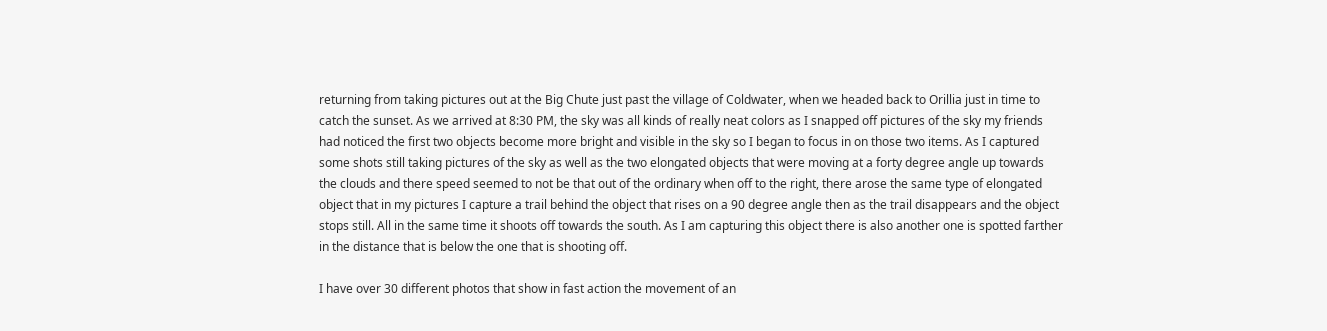returning from taking pictures out at the Big Chute just past the village of Coldwater, when we headed back to Orillia just in time to catch the sunset. As we arrived at 8:30 PM, the sky was all kinds of really neat colors as I snapped off pictures of the sky my friends had noticed the first two objects become more bright and visible in the sky so I began to focus in on those two items. As I captured some shots still taking pictures of the sky as well as the two elongated objects that were moving at a forty degree angle up towards the clouds and there speed seemed to not be that out of the ordinary when off to the right, there arose the same type of elongated object that in my pictures I capture a trail behind the object that rises on a 90 degree angle then as the trail disappears and the object stops still. All in the same time it shoots off towards the south. As I am capturing this object there is also another one is spotted farther in the distance that is below the one that is shooting off.

I have over 30 different photos that show in fast action the movement of an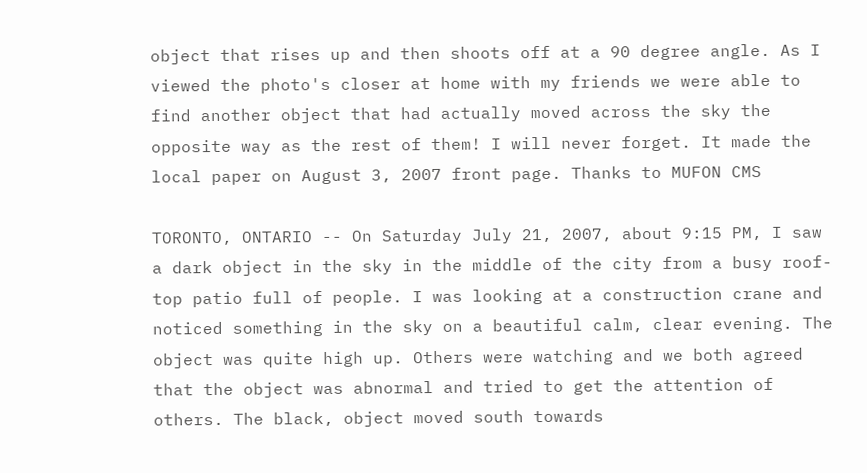object that rises up and then shoots off at a 90 degree angle. As I viewed the photo's closer at home with my friends we were able to find another object that had actually moved across the sky the opposite way as the rest of them! I will never forget. It made the local paper on August 3, 2007 front page. Thanks to MUFON CMS

TORONTO, ONTARIO -- On Saturday July 21, 2007, about 9:15 PM, I saw a dark object in the sky in the middle of the city from a busy roof-top patio full of people. I was looking at a construction crane and noticed something in the sky on a beautiful calm, clear evening. The object was quite high up. Others were watching and we both agreed that the object was abnormal and tried to get the attention of others. The black, object moved south towards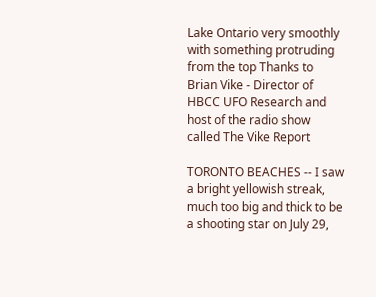Lake Ontario very smoothly with something protruding from the top Thanks to Brian Vike - Director of HBCC UFO Research and host of the radio show called The Vike Report

TORONTO BEACHES -- I saw a bright yellowish streak, much too big and thick to be a shooting star on July 29,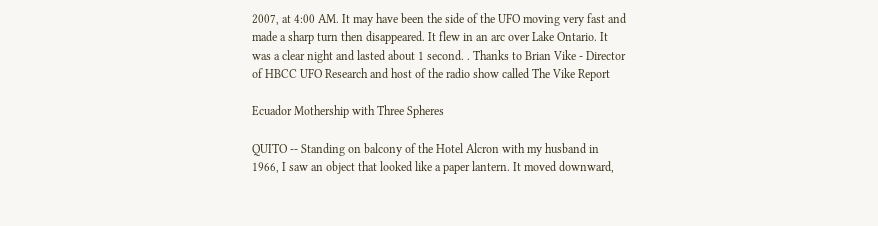2007, at 4:00 AM. It may have been the side of the UFO moving very fast and made a sharp turn then disappeared. It flew in an arc over Lake Ontario. It was a clear night and lasted about 1 second. . Thanks to Brian Vike - Director of HBCC UFO Research and host of the radio show called The Vike Report

Ecuador Mothership with Three Spheres

QUITO -- Standing on balcony of the Hotel Alcron with my husband in 1966, I saw an object that looked like a paper lantern. It moved downward,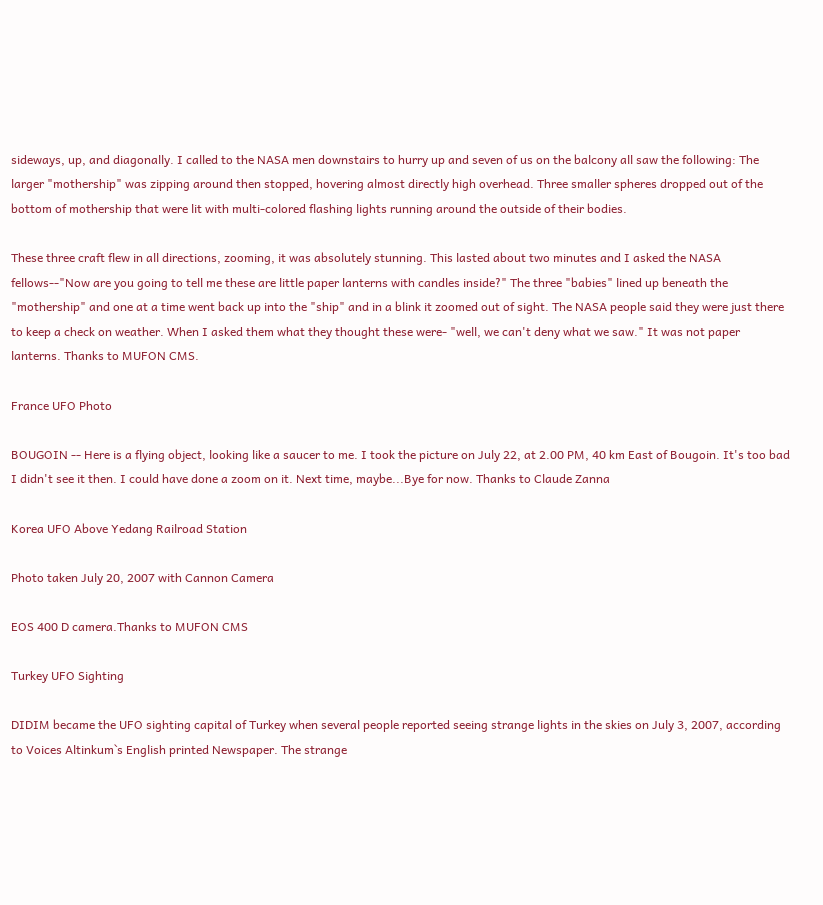sideways, up, and diagonally. I called to the NASA men downstairs to hurry up and seven of us on the balcony all saw the following: The larger "mothership" was zipping around then stopped, hovering almost directly high overhead. Three smaller spheres dropped out of the bottom of mothership that were lit with multi-colored flashing lights running around the outside of their bodies.

These three craft flew in all directions, zooming, it was absolutely stunning. This lasted about two minutes and I asked the NASA fellows--"Now are you going to tell me these are little paper lanterns with candles inside?" The three "babies" lined up beneath the "mothership" and one at a time went back up into the "ship" and in a blink it zoomed out of sight. The NASA people said they were just there to keep a check on weather. When I asked them what they thought these were- "well, we can't deny what we saw." It was not paper lanterns. Thanks to MUFON CMS.

France UFO Photo

BOUGOIN -- Here is a flying object, looking like a saucer to me. I took the picture on July 22, at 2.00 PM, 40 km East of Bougoin. It's too bad I didn't see it then. I could have done a zoom on it. Next time, maybe...Bye for now. Thanks to Claude Zanna

Korea UFO Above Yedang Railroad Station

Photo taken July 20, 2007 with Cannon Camera

EOS 400 D camera.Thanks to MUFON CMS

Turkey UFO Sighting

DIDIM became the UFO sighting capital of Turkey when several people reported seeing strange lights in the skies on July 3, 2007, according to Voices Altinkum`s English printed Newspaper. The strange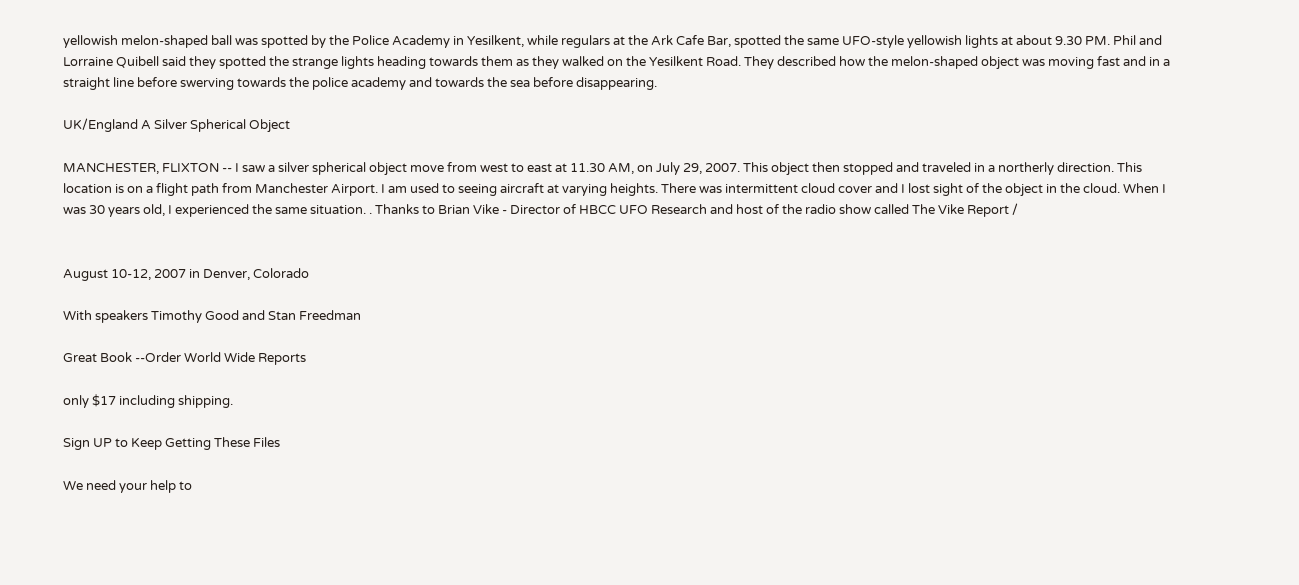yellowish melon-shaped ball was spotted by the Police Academy in Yesilkent, while regulars at the Ark Cafe Bar, spotted the same UFO-style yellowish lights at about 9.30 PM. Phil and Lorraine Quibell said they spotted the strange lights heading towards them as they walked on the Yesilkent Road. They described how the melon-shaped object was moving fast and in a straight line before swerving towards the police academy and towards the sea before disappearing.

UK/England A Silver Spherical Object

MANCHESTER, FLIXTON -- I saw a silver spherical object move from west to east at 11.30 AM, on July 29, 2007. This object then stopped and traveled in a northerly direction. This location is on a flight path from Manchester Airport. I am used to seeing aircraft at varying heights. There was intermittent cloud cover and I lost sight of the object in the cloud. When I was 30 years old, I experienced the same situation. . Thanks to Brian Vike - Director of HBCC UFO Research and host of the radio show called The Vike Report /


August 10-12, 2007 in Denver, Colorado

With speakers Timothy Good and Stan Freedman

Great Book --Order World Wide Reports

only $17 including shipping.

Sign UP to Keep Getting These Files

We need your help to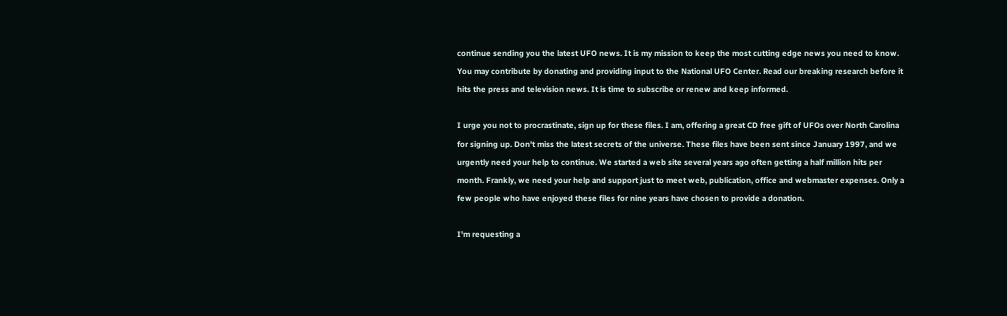continue sending you the latest UFO news. It is my mission to keep the most cutting edge news you need to know. You may contribute by donating and providing input to the National UFO Center. Read our breaking research before it hits the press and television news. It is time to subscribe or renew and keep informed.

I urge you not to procrastinate, sign up for these files. I am, offering a great CD free gift of UFOs over North Carolina for signing up. Don't miss the latest secrets of the universe. These files have been sent since January 1997, and we urgently need your help to continue. We started a web site several years ago often getting a half million hits per month. Frankly, we need your help and support just to meet web, publication, office and webmaster expenses. Only a few people who have enjoyed these files for nine years have chosen to provide a donation.

I'm requesting a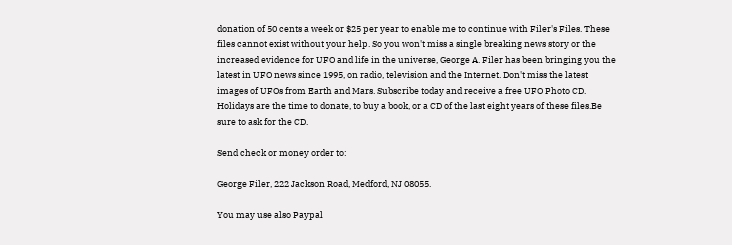donation of 50 cents a week or $25 per year to enable me to continue with Filer's Files. These files cannot exist without your help. So you won't miss a single breaking news story or the increased evidence for UFO and life in the universe, George A. Filer has been bringing you the latest in UFO news since 1995, on radio, television and the Internet. Don't miss the latest images of UFOs from Earth and Mars. Subscribe today and receive a free UFO Photo CD. Holidays are the time to donate, to buy a book, or a CD of the last eight years of these files.Be sure to ask for the CD.

Send check or money order to:

George Filer, 222 Jackson Road, Medford, NJ 08055.

You may use also Paypal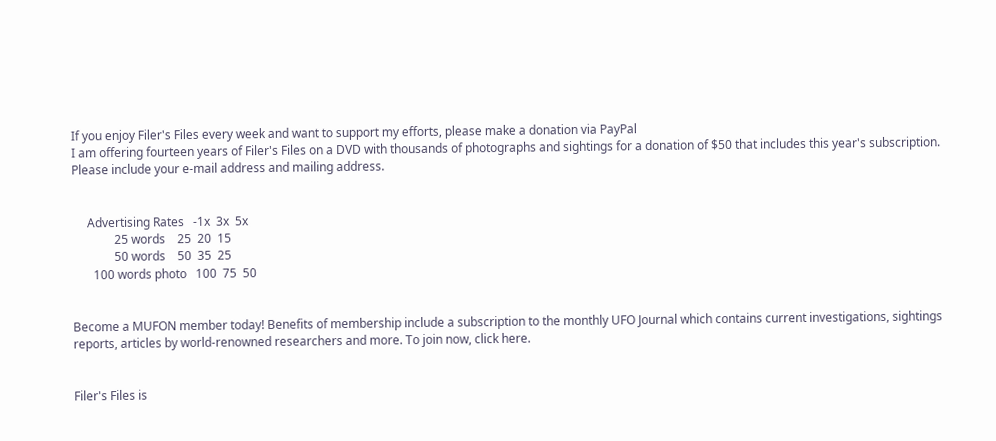If you enjoy Filer's Files every week and want to support my efforts, please make a donation via PayPal
I am offering fourteen years of Filer's Files on a DVD with thousands of photographs and sightings for a donation of $50 that includes this year's subscription. Please include your e-mail address and mailing address.


     Advertising Rates   -1x  3x  5x
              25 words    25  20  15
              50 words    50  35  25
       100 words photo   100  75  50


Become a MUFON member today! Benefits of membership include a subscription to the monthly UFO Journal which contains current investigations, sightings reports, articles by world-renowned researchers and more. To join now, click here.


Filer's Files is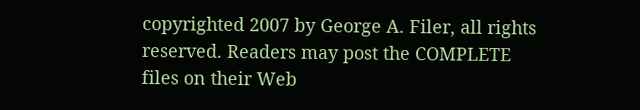copyrighted 2007 by George A. Filer, all rights reserved. Readers may post the COMPLETE files on their Web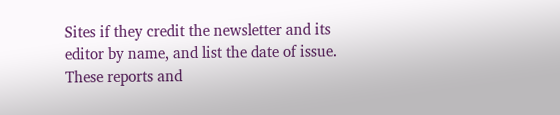Sites if they credit the newsletter and its editor by name, and list the date of issue. These reports and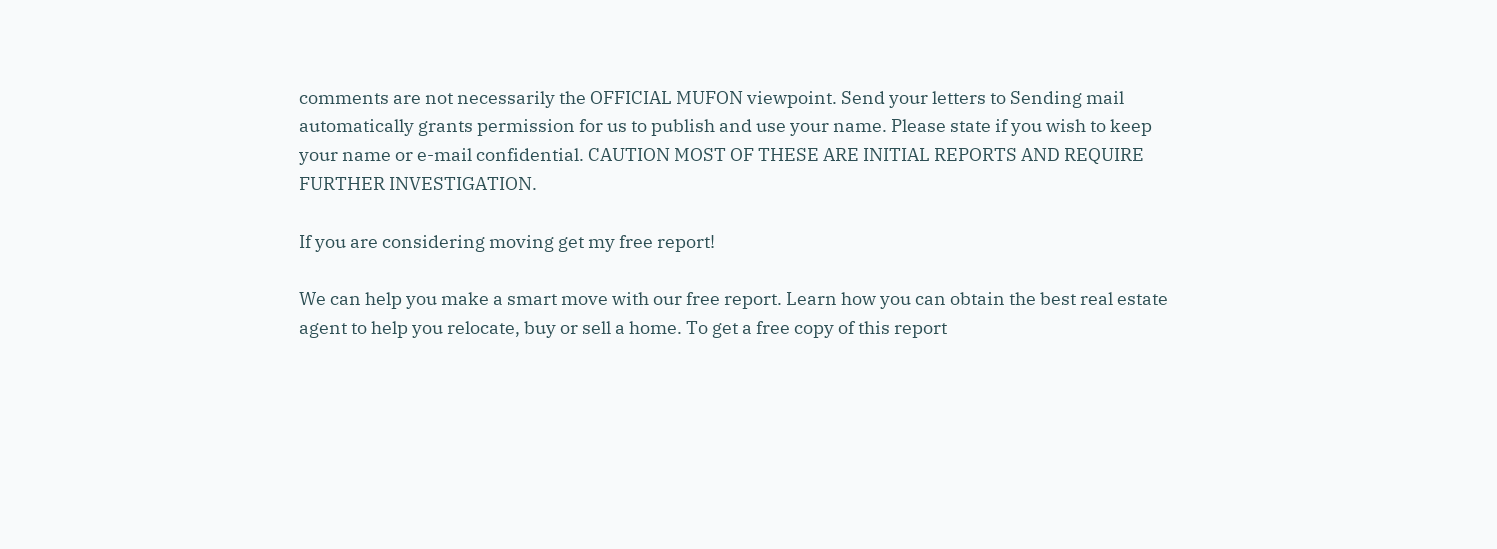comments are not necessarily the OFFICIAL MUFON viewpoint. Send your letters to Sending mail automatically grants permission for us to publish and use your name. Please state if you wish to keep your name or e-mail confidential. CAUTION MOST OF THESE ARE INITIAL REPORTS AND REQUIRE FURTHER INVESTIGATION.

If you are considering moving get my free report!

We can help you make a smart move with our free report. Learn how you can obtain the best real estate agent to help you relocate, buy or sell a home. To get a free copy of this report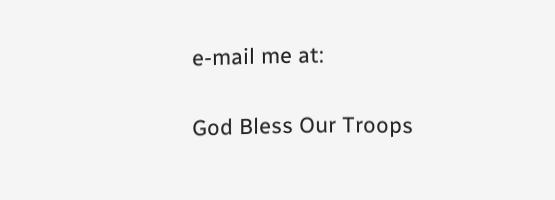e-mail me at:

God Bless Our Troops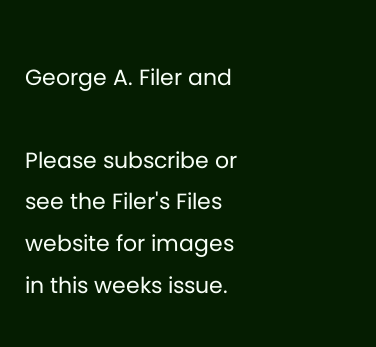George A. Filer and

Please subscribe or see the Filer's Files website for images in this weeks issue.